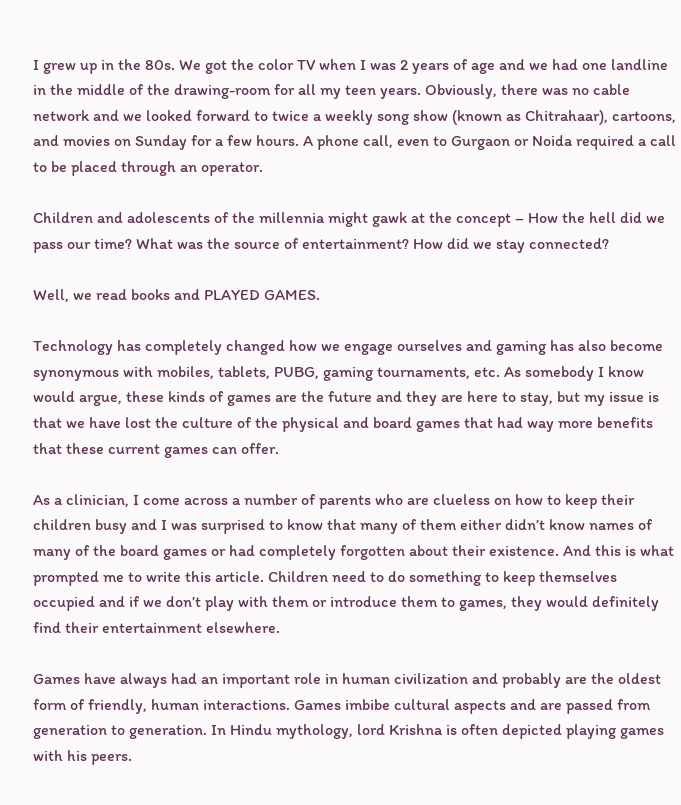I grew up in the 80s. We got the color TV when I was 2 years of age and we had one landline in the middle of the drawing-room for all my teen years. Obviously, there was no cable network and we looked forward to twice a weekly song show (known as Chitrahaar), cartoons, and movies on Sunday for a few hours. A phone call, even to Gurgaon or Noida required a call to be placed through an operator.

Children and adolescents of the millennia might gawk at the concept – How the hell did we pass our time? What was the source of entertainment? How did we stay connected?

Well, we read books and PLAYED GAMES.

Technology has completely changed how we engage ourselves and gaming has also become synonymous with mobiles, tablets, PUBG, gaming tournaments, etc. As somebody I know would argue, these kinds of games are the future and they are here to stay, but my issue is that we have lost the culture of the physical and board games that had way more benefits that these current games can offer.

As a clinician, I come across a number of parents who are clueless on how to keep their children busy and I was surprised to know that many of them either didn’t know names of many of the board games or had completely forgotten about their existence. And this is what prompted me to write this article. Children need to do something to keep themselves occupied and if we don’t play with them or introduce them to games, they would definitely find their entertainment elsewhere.

Games have always had an important role in human civilization and probably are the oldest form of friendly, human interactions. Games imbibe cultural aspects and are passed from generation to generation. In Hindu mythology, lord Krishna is often depicted playing games with his peers.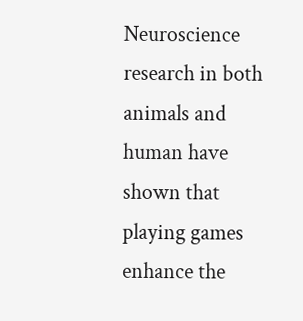Neuroscience research in both animals and human have shown that playing games enhance the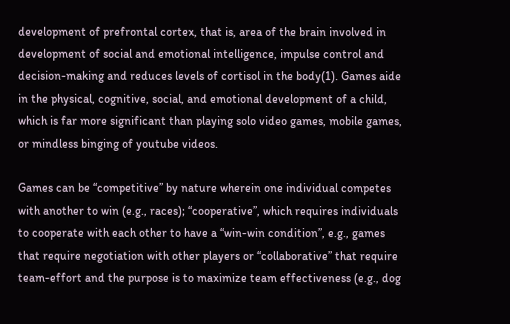development of prefrontal cortex, that is, area of the brain involved in development of social and emotional intelligence, impulse control and decision-making and reduces levels of cortisol in the body(1). Games aide in the physical, cognitive, social, and emotional development of a child, which is far more significant than playing solo video games, mobile games, or mindless binging of youtube videos.

Games can be “competitive” by nature wherein one individual competes with another to win (e.g., races); “cooperative”, which requires individuals to cooperate with each other to have a “win-win condition”, e.g., games that require negotiation with other players or “collaborative” that require team-effort and the purpose is to maximize team effectiveness (e.g., dog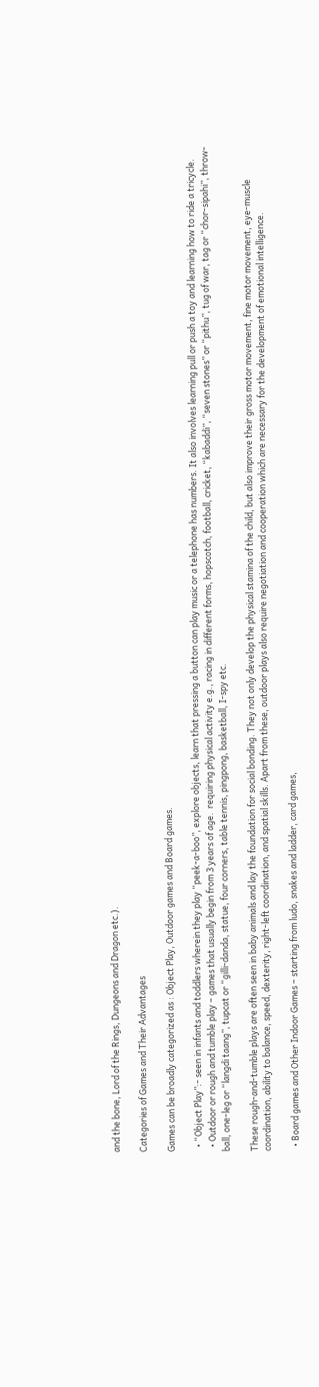and the bone, Lord of the Rings, Dungeons and Dragon etc.).

Categories of Games and Their Advantages

Games can be broadly categorized as : Object Play, Outdoor games and Board games.

  • “Object Play”:- seen in infants and toddlers wherein they play “peek-a-boo”, explore objects, learn that pressing a button can play music or a telephone has numbers. It also involves learning pull or push a toy and learning how to ride a tricycle.
  • Outdoor or rough and tumble play – games that usually begin from 3 years of age.  requiring physical activity e.g., racing in different forms, hopscotch, football, cricket, “kabaddi”, “seven stones” or “pithu”, tug of war, tag or “chor-sipahi”, throw-ball, one-leg or “langdi taang”, tupcat or “gilli-danda, statue, four corners, table tennis, pingpong, basketball, I-spy etc.

These rough-and-tumble plays are often seen in baby animals and lay the foundation for social bonding. They not only develop the physical stamina of the child, but also improve their gross motor movement, fine motor movement, eye-muscle coordination, ability to balance, speed, dexterity, right-left coordination, and spatial skills. Apart from these, outdoor plays also require negotiation and cooperation which are necessary for the development of emotional intelligence.

  • Board games and Other Indoor Games – starting from ludo, snakes and ladder, card games,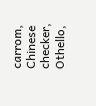carrom, Chinese checker, Othello,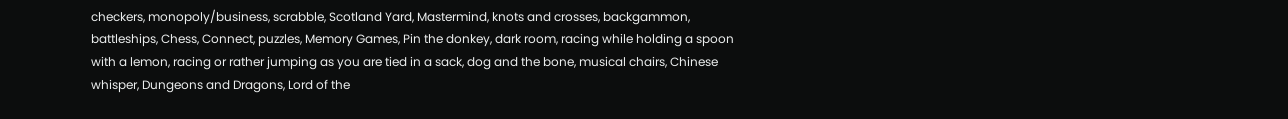checkers, monopoly/business, scrabble, Scotland Yard, Mastermind, knots and crosses, backgammon, battleships, Chess, Connect, puzzles, Memory Games, Pin the donkey, dark room, racing while holding a spoon with a lemon, racing or rather jumping as you are tied in a sack, dog and the bone, musical chairs, Chinese whisper, Dungeons and Dragons, Lord of the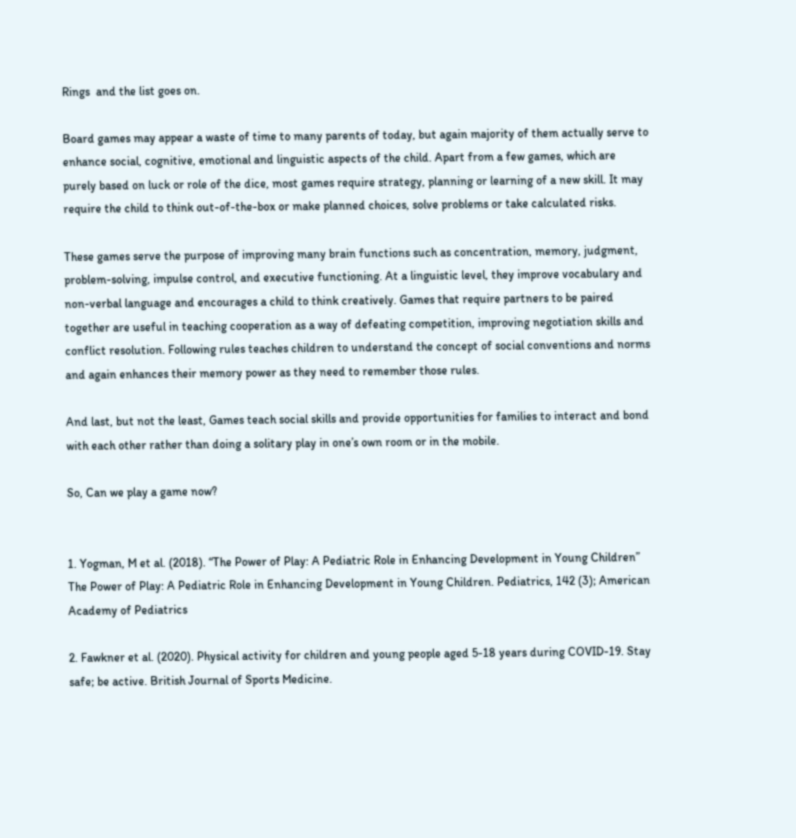Rings  and the list goes on.

Board games may appear a waste of time to many parents of today, but again majority of them actually serve to enhance social, cognitive, emotional and linguistic aspects of the child. Apart from a few games, which are purely based on luck or role of the dice, most games require strategy, planning or learning of a new skill. It may require the child to think out-of-the-box or make planned choices, solve problems or take calculated risks.

These games serve the purpose of improving many brain functions such as concentration, memory, judgment, problem-solving, impulse control, and executive functioning. At a linguistic level, they improve vocabulary and non-verbal language and encourages a child to think creatively. Games that require partners to be paired together are useful in teaching cooperation as a way of defeating competition, improving negotiation skills and conflict resolution. Following rules teaches children to understand the concept of social conventions and norms and again enhances their memory power as they need to remember those rules.

And last, but not the least, Games teach social skills and provide opportunities for families to interact and bond with each other rather than doing a solitary play in one’s own room or in the mobile.

So, Can we play a game now?


1. Yogman, M et al. (2018). “The Power of Play: A Pediatric Role in Enhancing Development in Young Children” The Power of Play: A Pediatric Role in Enhancing Development in Young Children. Pediatrics, 142 (3); American Academy of Pediatrics

2. Fawkner et al. (2020). Physical activity for children and young people aged 5-18 years during COVID-19. Stay safe; be active. British Journal of Sports Medicine.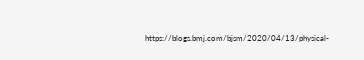https://blogs.bmj.com/bjsm/2020/04/13/physical-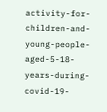activity-for-children-and-young-people-aged-5-18-years-during-covid-19-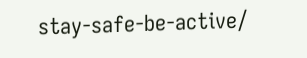stay-safe-be-active/